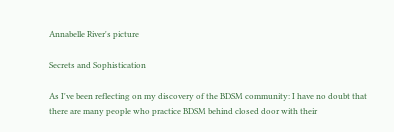Annabelle River's picture

Secrets and Sophistication

As I've been reflecting on my discovery of the BDSM community: I have no doubt that there are many people who practice BDSM behind closed door with their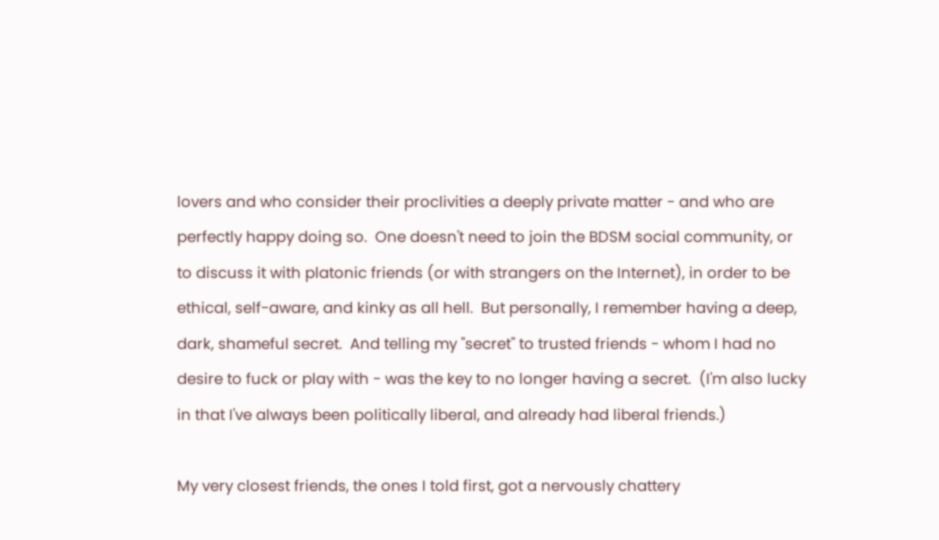lovers and who consider their proclivities a deeply private matter - and who are perfectly happy doing so.  One doesn't need to join the BDSM social community, or to discuss it with platonic friends (or with strangers on the Internet), in order to be ethical, self-aware, and kinky as all hell.  But personally, I remember having a deep, dark, shameful secret.  And telling my "secret" to trusted friends - whom I had no desire to fuck or play with - was the key to no longer having a secret.  (I'm also lucky in that I've always been politically liberal, and already had liberal friends.)

My very closest friends, the ones I told first, got a nervously chattery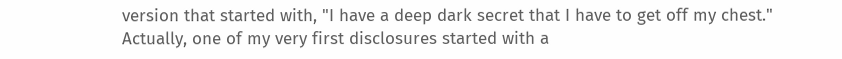version that started with, "I have a deep dark secret that I have to get off my chest."  Actually, one of my very first disclosures started with a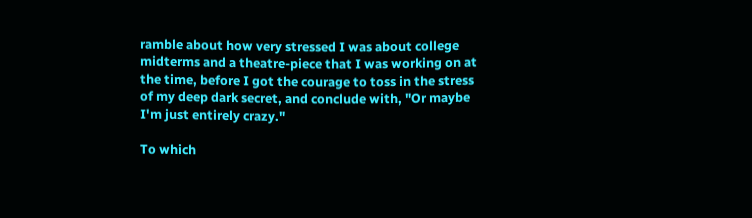ramble about how very stressed I was about college midterms and a theatre-piece that I was working on at the time, before I got the courage to toss in the stress of my deep dark secret, and conclude with, "Or maybe I'm just entirely crazy."

To which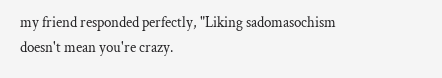my friend responded perfectly, "Liking sadomasochism doesn't mean you're crazy.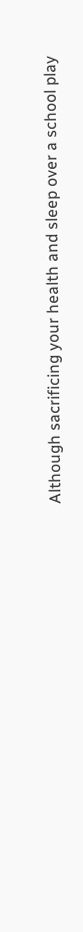Although sacrificing your health and sleep over a school play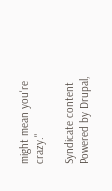might mean you're crazy."

Syndicate content
Powered by Drupal,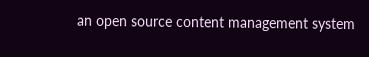an open source content management system